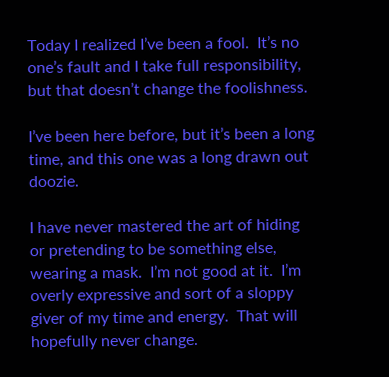Today I realized I’ve been a fool.  It’s no one’s fault and I take full responsibility, but that doesn’t change the foolishness.

I’ve been here before, but it’s been a long time, and this one was a long drawn out doozie.

I have never mastered the art of hiding or pretending to be something else, wearing a mask.  I’m not good at it.  I’m overly expressive and sort of a sloppy giver of my time and energy.  That will hopefully never change.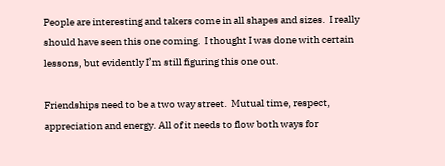People are interesting and takers come in all shapes and sizes.  I really should have seen this one coming.  I thought I was done with certain lessons, but evidently I’m still figuring this one out.

Friendships need to be a two way street.  Mutual time, respect, appreciation and energy. All of it needs to flow both ways for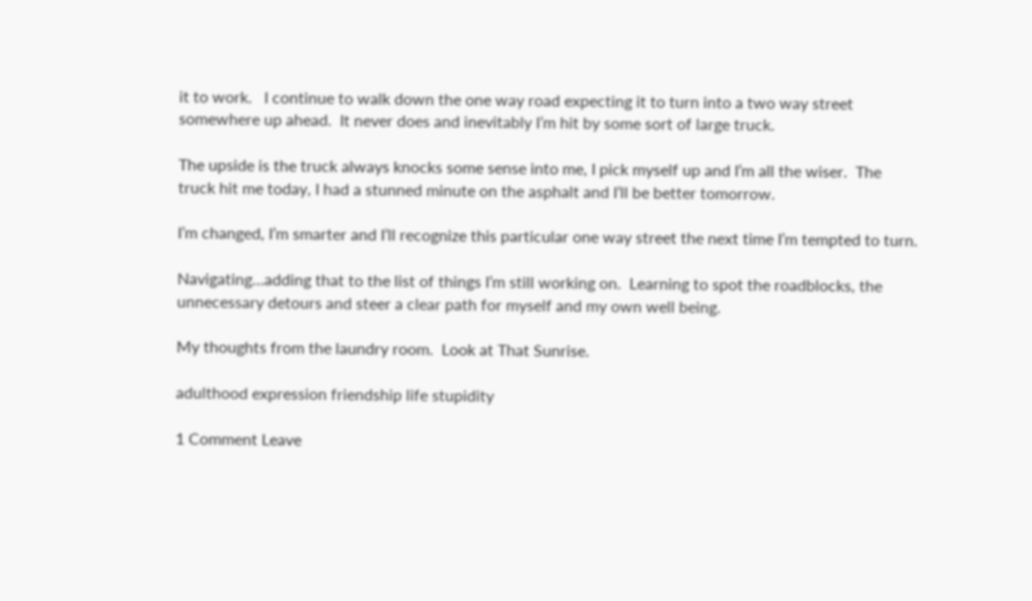it to work.   I continue to walk down the one way road expecting it to turn into a two way street somewhere up ahead.  It never does and inevitably I’m hit by some sort of large truck.

The upside is the truck always knocks some sense into me, I pick myself up and I’m all the wiser.  The truck hit me today, I had a stunned minute on the asphalt and I’ll be better tomorrow.

I’m changed, I’m smarter and I’ll recognize this particular one way street the next time I’m tempted to turn.

Navigating…adding that to the list of things I’m still working on.  Learning to spot the roadblocks, the unnecessary detours and steer a clear path for myself and my own well being.

My thoughts from the laundry room.  Look at That Sunrise.

adulthood expression friendship life stupidity

1 Comment Leave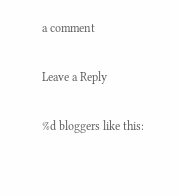a comment

Leave a Reply

%d bloggers like this: